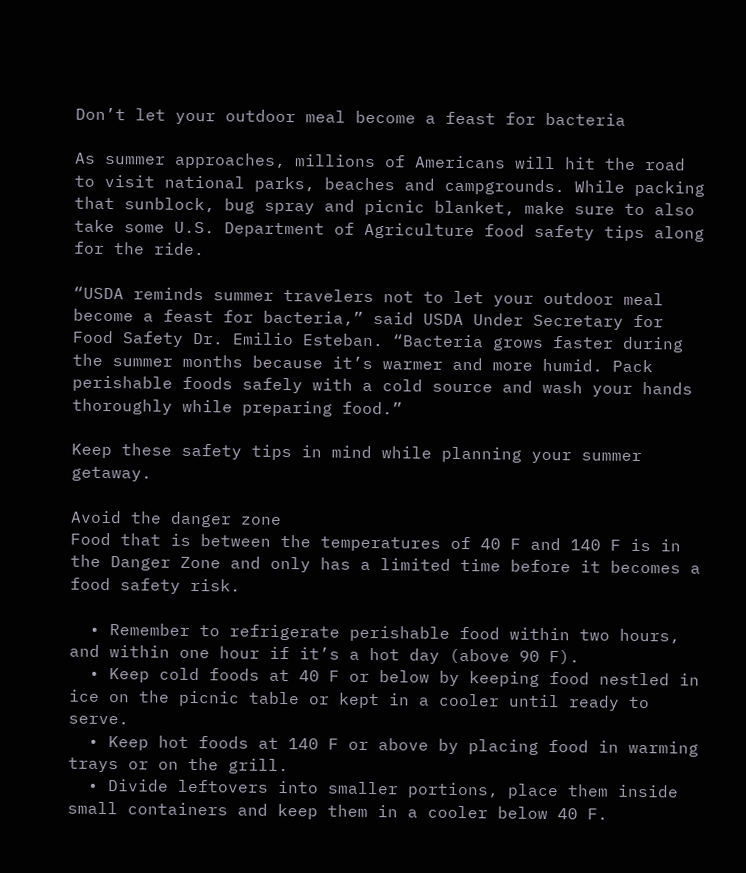Don’t let your outdoor meal become a feast for bacteria

As summer approaches, millions of Americans will hit the road to visit national parks, beaches and campgrounds. While packing that sunblock, bug spray and picnic blanket, make sure to also take some U.S. Department of Agriculture food safety tips along for the ride.

“USDA reminds summer travelers not to let your outdoor meal become a feast for bacteria,” said USDA Under Secretary for Food Safety Dr. Emilio Esteban. “Bacteria grows faster during the summer months because it’s warmer and more humid. Pack perishable foods safely with a cold source and wash your hands thoroughly while preparing food.”

Keep these safety tips in mind while planning your summer getaway.

Avoid the danger zone
Food that is between the temperatures of 40 F and 140 F is in the Danger Zone and only has a limited time before it becomes a food safety risk.

  • Remember to refrigerate perishable food within two hours, and within one hour if it’s a hot day (above 90 F).
  • Keep cold foods at 40 F or below by keeping food nestled in ice on the picnic table or kept in a cooler until ready to serve.
  • Keep hot foods at 140 F or above by placing food in warming trays or on the grill.
  • Divide leftovers into smaller portions, place them inside small containers and keep them in a cooler below 40 F.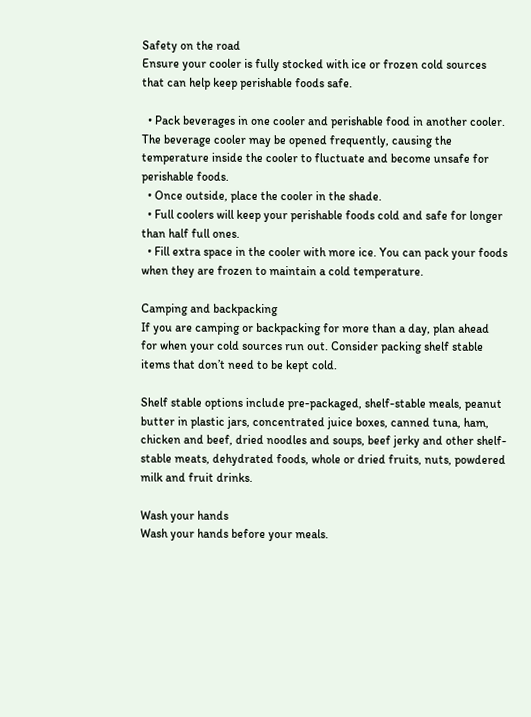Safety on the road
Ensure your cooler is fully stocked with ice or frozen cold sources that can help keep perishable foods safe.

  • Pack beverages in one cooler and perishable food in another cooler. The beverage cooler may be opened frequently, causing the temperature inside the cooler to fluctuate and become unsafe for perishable foods.
  • Once outside, place the cooler in the shade.
  • Full coolers will keep your perishable foods cold and safe for longer than half full ones.
  • Fill extra space in the cooler with more ice. You can pack your foods when they are frozen to maintain a cold temperature.

Camping and backpacking
If you are camping or backpacking for more than a day, plan ahead for when your cold sources run out. Consider packing shelf stable items that don’t need to be kept cold.

Shelf stable options include pre-packaged, shelf-stable meals, peanut butter in plastic jars, concentrated juice boxes, canned tuna, ham, chicken and beef, dried noodles and soups, beef jerky and other shelf-stable meats, dehydrated foods, whole or dried fruits, nuts, powdered milk and fruit drinks.

Wash your hands
Wash your hands before your meals.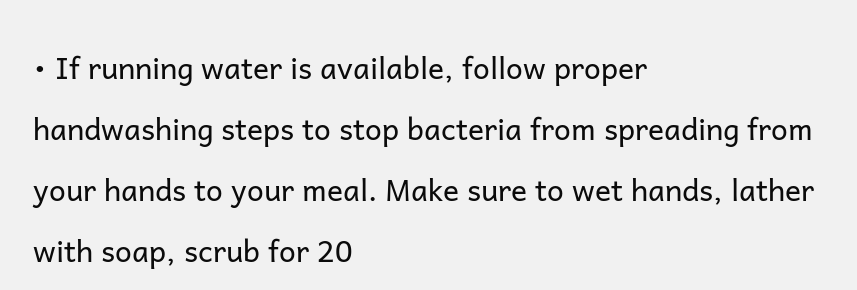• If running water is available, follow proper handwashing steps to stop bacteria from spreading from your hands to your meal. Make sure to wet hands, lather with soap, scrub for 20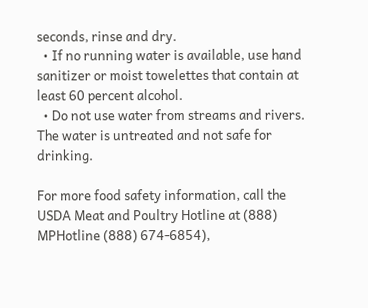seconds, rinse and dry.
  • If no running water is available, use hand sanitizer or moist towelettes that contain at least 60 percent alcohol.
  • Do not use water from streams and rivers. The water is untreated and not safe for drinking.

For more food safety information, call the USDA Meat and Poultry Hotline at (888) MPHotline (888) 674-6854),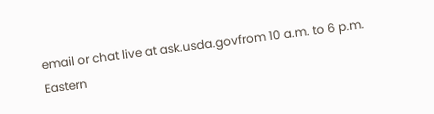email or chat live at ask.usda.govfrom 10 a.m. to 6 p.m. Eastern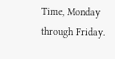Time, Monday through Friday.